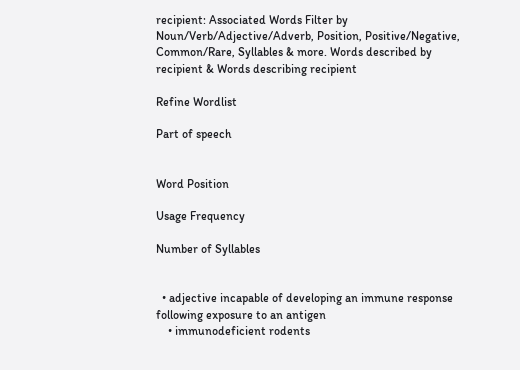recipient: Associated Words Filter by Noun/Verb/Adjective/Adverb, Position, Positive/Negative, Common/Rare, Syllables & more. Words described by recipient & Words describing recipient

Refine Wordlist

Part of speech


Word Position

Usage Frequency

Number of Syllables


  • adjective incapable of developing an immune response following exposure to an antigen
    • immunodeficient rodents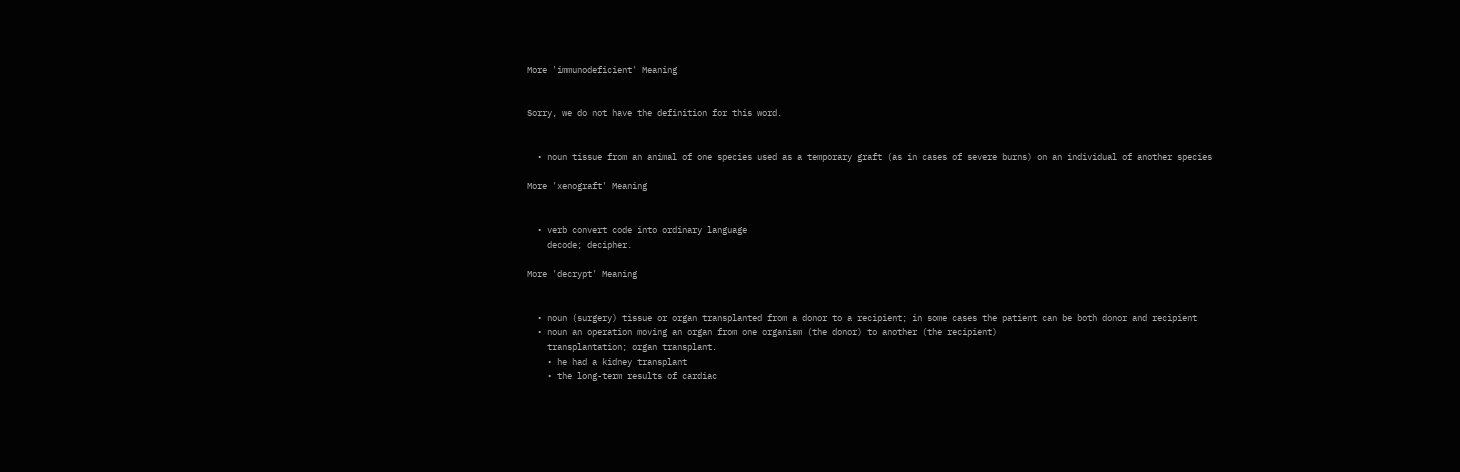More 'immunodeficient' Meaning


Sorry, we do not have the definition for this word.


  • noun tissue from an animal of one species used as a temporary graft (as in cases of severe burns) on an individual of another species

More 'xenograft' Meaning


  • verb convert code into ordinary language
    decode; decipher.

More 'decrypt' Meaning


  • noun (surgery) tissue or organ transplanted from a donor to a recipient; in some cases the patient can be both donor and recipient
  • noun an operation moving an organ from one organism (the donor) to another (the recipient)
    transplantation; organ transplant.
    • he had a kidney transplant
    • the long-term results of cardiac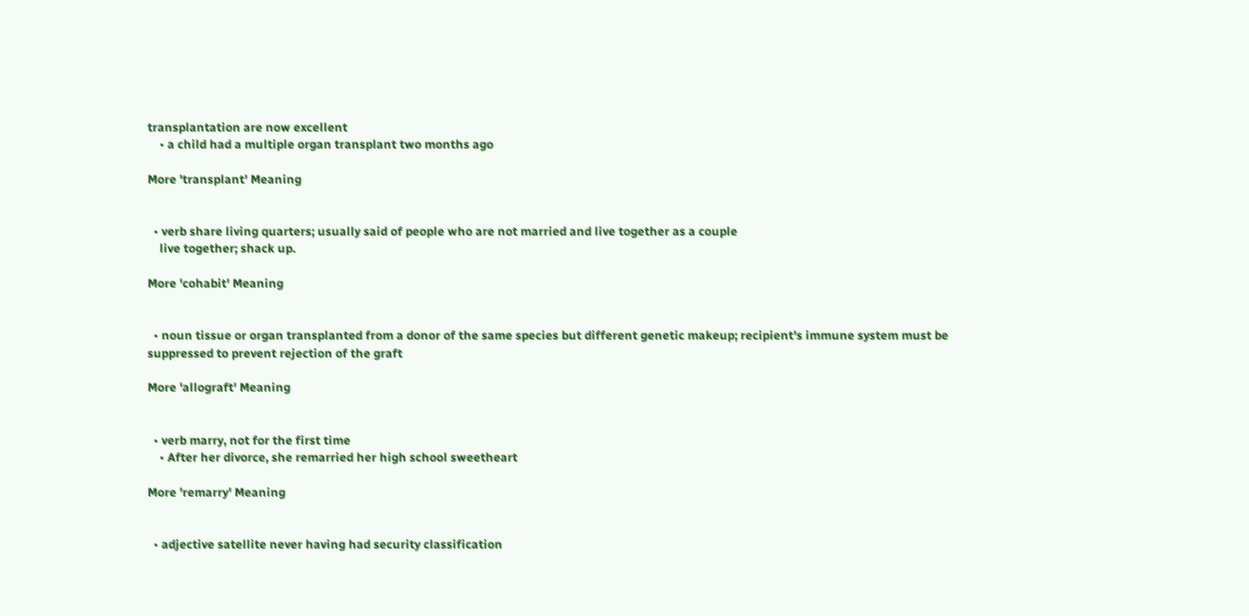transplantation are now excellent
    • a child had a multiple organ transplant two months ago

More 'transplant' Meaning


  • verb share living quarters; usually said of people who are not married and live together as a couple
    live together; shack up.

More 'cohabit' Meaning


  • noun tissue or organ transplanted from a donor of the same species but different genetic makeup; recipient's immune system must be suppressed to prevent rejection of the graft

More 'allograft' Meaning


  • verb marry, not for the first time
    • After her divorce, she remarried her high school sweetheart

More 'remarry' Meaning


  • adjective satellite never having had security classification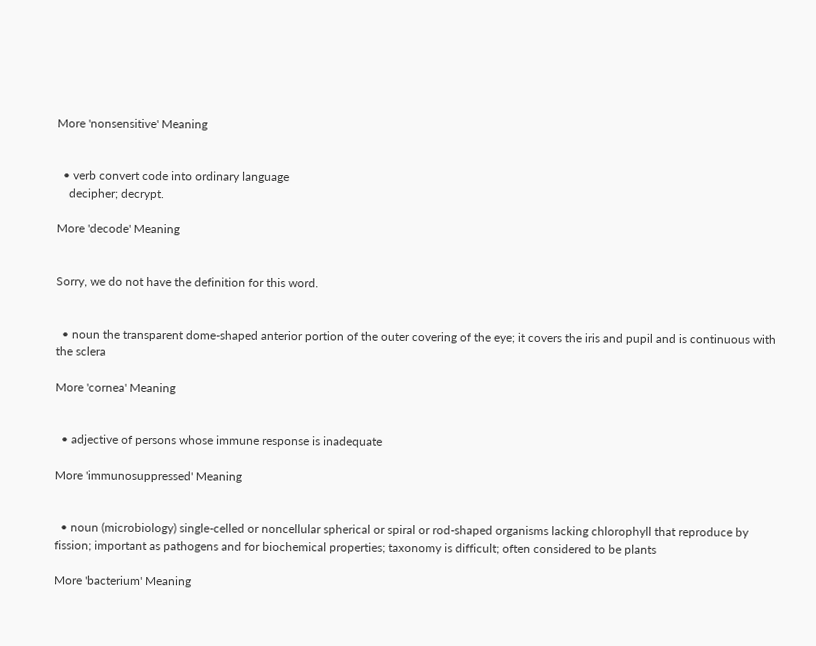More 'nonsensitive' Meaning


  • verb convert code into ordinary language
    decipher; decrypt.

More 'decode' Meaning


Sorry, we do not have the definition for this word.


  • noun the transparent dome-shaped anterior portion of the outer covering of the eye; it covers the iris and pupil and is continuous with the sclera

More 'cornea' Meaning


  • adjective of persons whose immune response is inadequate

More 'immunosuppressed' Meaning


  • noun (microbiology) single-celled or noncellular spherical or spiral or rod-shaped organisms lacking chlorophyll that reproduce by fission; important as pathogens and for biochemical properties; taxonomy is difficult; often considered to be plants

More 'bacterium' Meaning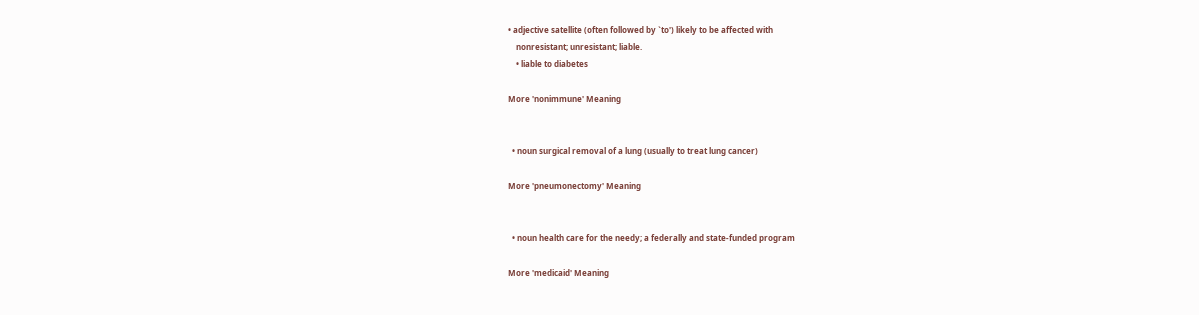• adjective satellite (often followed by `to') likely to be affected with
    nonresistant; unresistant; liable.
    • liable to diabetes

More 'nonimmune' Meaning


  • noun surgical removal of a lung (usually to treat lung cancer)

More 'pneumonectomy' Meaning


  • noun health care for the needy; a federally and state-funded program

More 'medicaid' Meaning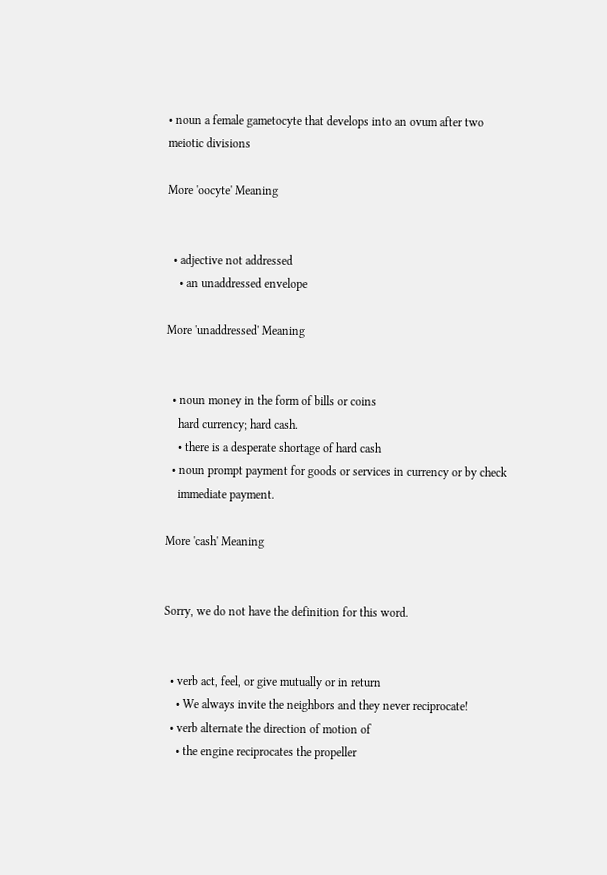• noun a female gametocyte that develops into an ovum after two meiotic divisions

More 'oocyte' Meaning


  • adjective not addressed
    • an unaddressed envelope

More 'unaddressed' Meaning


  • noun money in the form of bills or coins
    hard currency; hard cash.
    • there is a desperate shortage of hard cash
  • noun prompt payment for goods or services in currency or by check
    immediate payment.

More 'cash' Meaning


Sorry, we do not have the definition for this word.


  • verb act, feel, or give mutually or in return
    • We always invite the neighbors and they never reciprocate!
  • verb alternate the direction of motion of
    • the engine reciprocates the propeller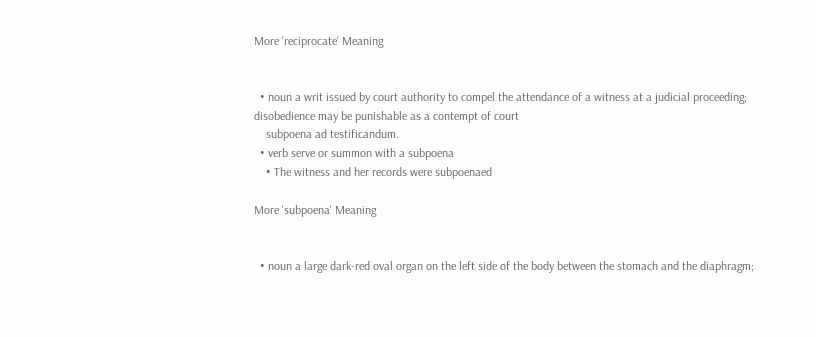More 'reciprocate' Meaning


  • noun a writ issued by court authority to compel the attendance of a witness at a judicial proceeding; disobedience may be punishable as a contempt of court
    subpoena ad testificandum.
  • verb serve or summon with a subpoena
    • The witness and her records were subpoenaed

More 'subpoena' Meaning


  • noun a large dark-red oval organ on the left side of the body between the stomach and the diaphragm;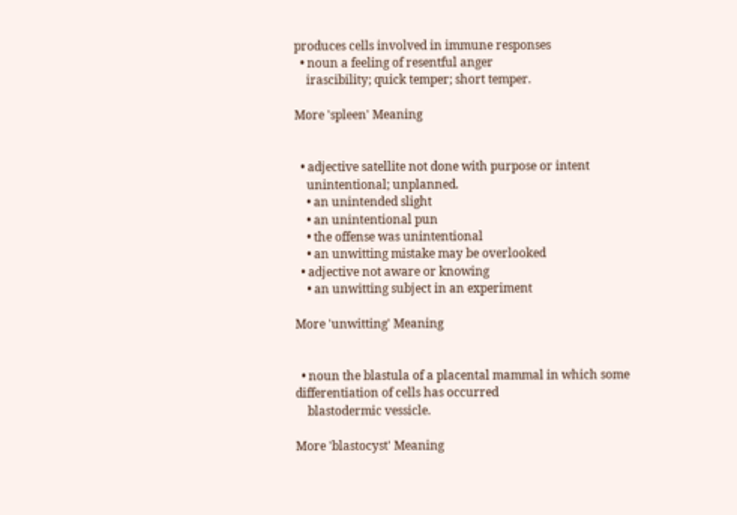produces cells involved in immune responses
  • noun a feeling of resentful anger
    irascibility; quick temper; short temper.

More 'spleen' Meaning


  • adjective satellite not done with purpose or intent
    unintentional; unplanned.
    • an unintended slight
    • an unintentional pun
    • the offense was unintentional
    • an unwitting mistake may be overlooked
  • adjective not aware or knowing
    • an unwitting subject in an experiment

More 'unwitting' Meaning


  • noun the blastula of a placental mammal in which some differentiation of cells has occurred
    blastodermic vessicle.

More 'blastocyst' Meaning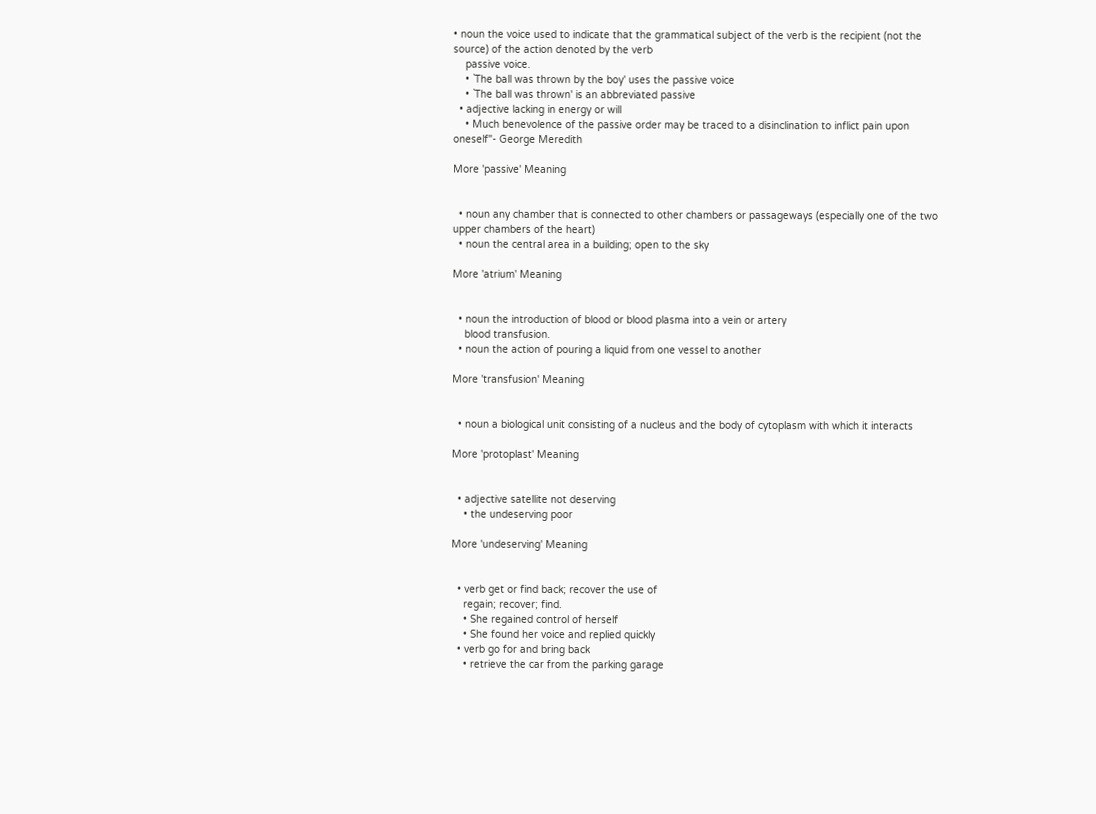• noun the voice used to indicate that the grammatical subject of the verb is the recipient (not the source) of the action denoted by the verb
    passive voice.
    • `The ball was thrown by the boy' uses the passive voice
    • `The ball was thrown' is an abbreviated passive
  • adjective lacking in energy or will
    • Much benevolence of the passive order may be traced to a disinclination to inflict pain upon oneself"- George Meredith

More 'passive' Meaning


  • noun any chamber that is connected to other chambers or passageways (especially one of the two upper chambers of the heart)
  • noun the central area in a building; open to the sky

More 'atrium' Meaning


  • noun the introduction of blood or blood plasma into a vein or artery
    blood transfusion.
  • noun the action of pouring a liquid from one vessel to another

More 'transfusion' Meaning


  • noun a biological unit consisting of a nucleus and the body of cytoplasm with which it interacts

More 'protoplast' Meaning


  • adjective satellite not deserving
    • the undeserving poor

More 'undeserving' Meaning


  • verb get or find back; recover the use of
    regain; recover; find.
    • She regained control of herself
    • She found her voice and replied quickly
  • verb go for and bring back
    • retrieve the car from the parking garage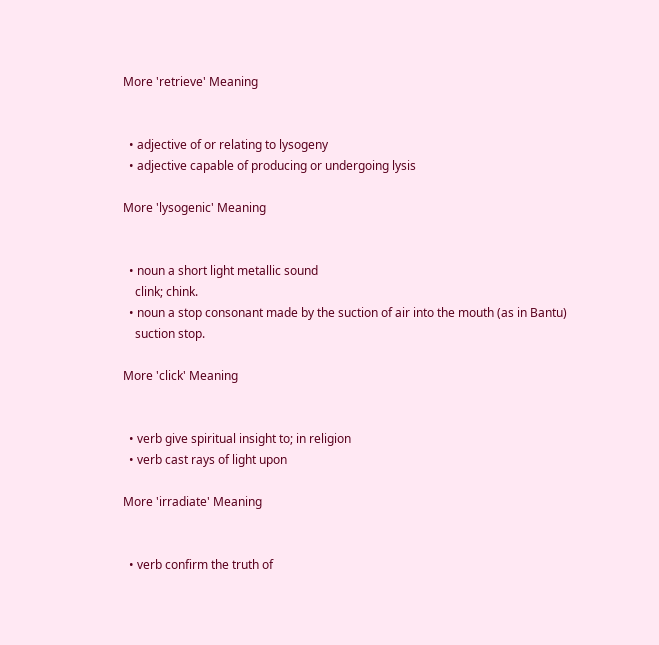More 'retrieve' Meaning


  • adjective of or relating to lysogeny
  • adjective capable of producing or undergoing lysis

More 'lysogenic' Meaning


  • noun a short light metallic sound
    clink; chink.
  • noun a stop consonant made by the suction of air into the mouth (as in Bantu)
    suction stop.

More 'click' Meaning


  • verb give spiritual insight to; in religion
  • verb cast rays of light upon

More 'irradiate' Meaning


  • verb confirm the truth of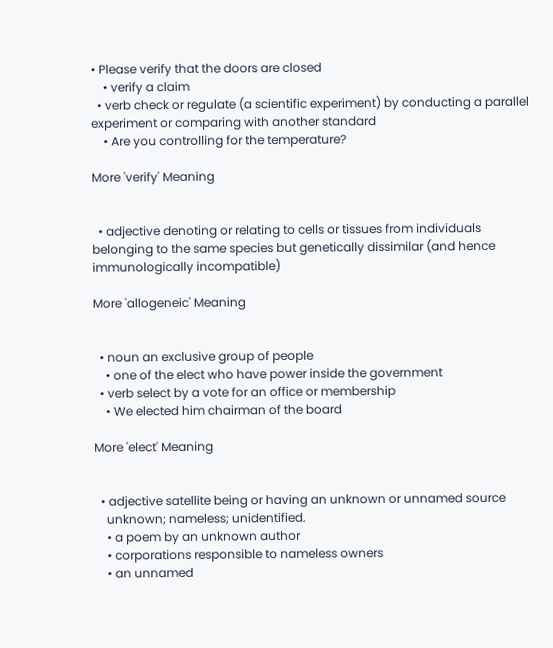• Please verify that the doors are closed
    • verify a claim
  • verb check or regulate (a scientific experiment) by conducting a parallel experiment or comparing with another standard
    • Are you controlling for the temperature?

More 'verify' Meaning


  • adjective denoting or relating to cells or tissues from individuals belonging to the same species but genetically dissimilar (and hence immunologically incompatible)

More 'allogeneic' Meaning


  • noun an exclusive group of people
    • one of the elect who have power inside the government
  • verb select by a vote for an office or membership
    • We elected him chairman of the board

More 'elect' Meaning


  • adjective satellite being or having an unknown or unnamed source
    unknown; nameless; unidentified.
    • a poem by an unknown author
    • corporations responsible to nameless owners
    • an unnamed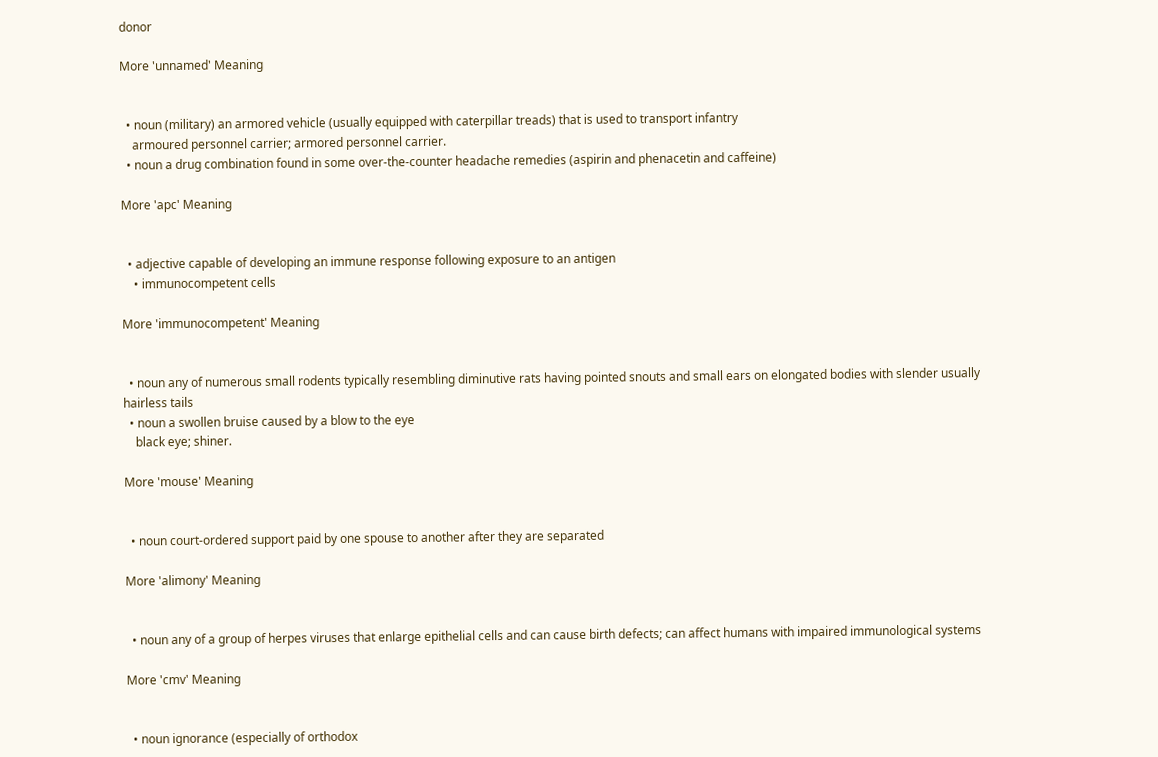donor

More 'unnamed' Meaning


  • noun (military) an armored vehicle (usually equipped with caterpillar treads) that is used to transport infantry
    armoured personnel carrier; armored personnel carrier.
  • noun a drug combination found in some over-the-counter headache remedies (aspirin and phenacetin and caffeine)

More 'apc' Meaning


  • adjective capable of developing an immune response following exposure to an antigen
    • immunocompetent cells

More 'immunocompetent' Meaning


  • noun any of numerous small rodents typically resembling diminutive rats having pointed snouts and small ears on elongated bodies with slender usually hairless tails
  • noun a swollen bruise caused by a blow to the eye
    black eye; shiner.

More 'mouse' Meaning


  • noun court-ordered support paid by one spouse to another after they are separated

More 'alimony' Meaning


  • noun any of a group of herpes viruses that enlarge epithelial cells and can cause birth defects; can affect humans with impaired immunological systems

More 'cmv' Meaning


  • noun ignorance (especially of orthodox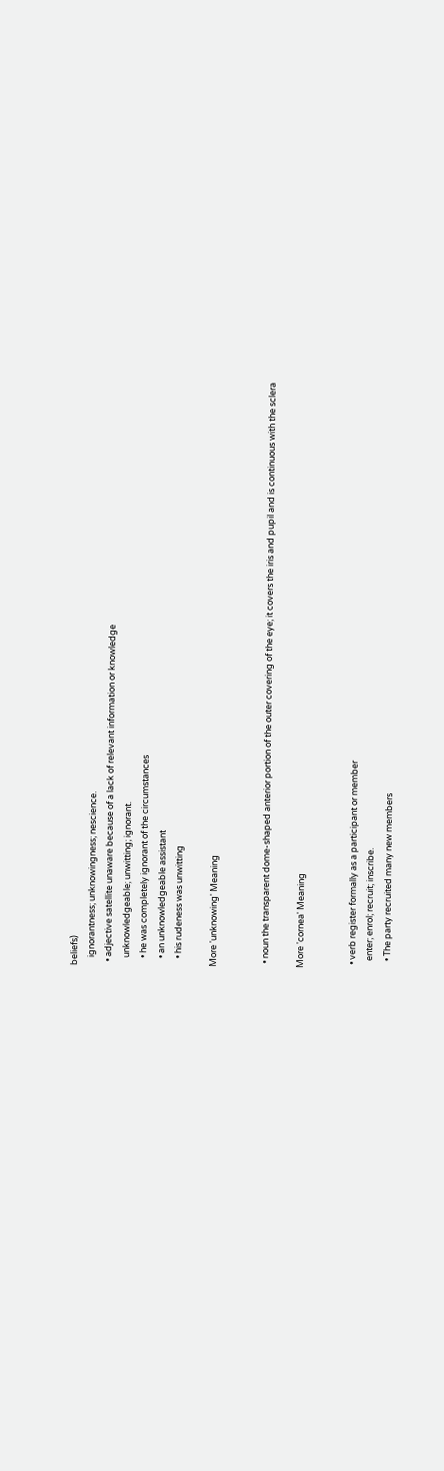beliefs)
    ignorantness; unknowingness; nescience.
  • adjective satellite unaware because of a lack of relevant information or knowledge
    unknowledgeable; unwitting; ignorant.
    • he was completely ignorant of the circumstances
    • an unknowledgeable assistant
    • his rudeness was unwitting

More 'unknowing' Meaning


  • noun the transparent dome-shaped anterior portion of the outer covering of the eye; it covers the iris and pupil and is continuous with the sclera

More 'cornea' Meaning


  • verb register formally as a participant or member
    enter; enrol; recruit; inscribe.
    • The party recruited many new members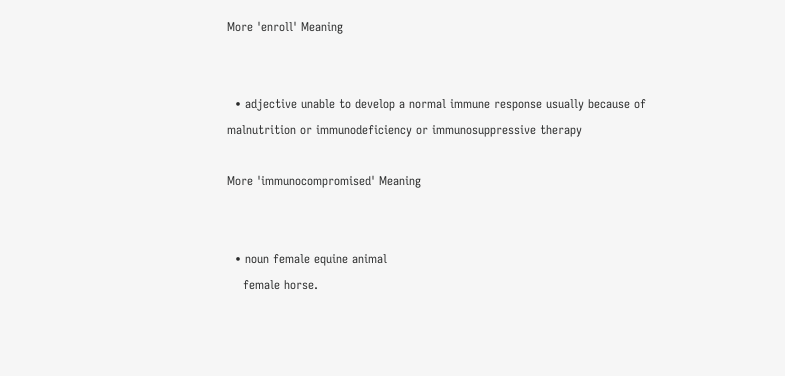More 'enroll' Meaning


  • adjective unable to develop a normal immune response usually because of malnutrition or immunodeficiency or immunosuppressive therapy

More 'immunocompromised' Meaning


  • noun female equine animal
    female horse.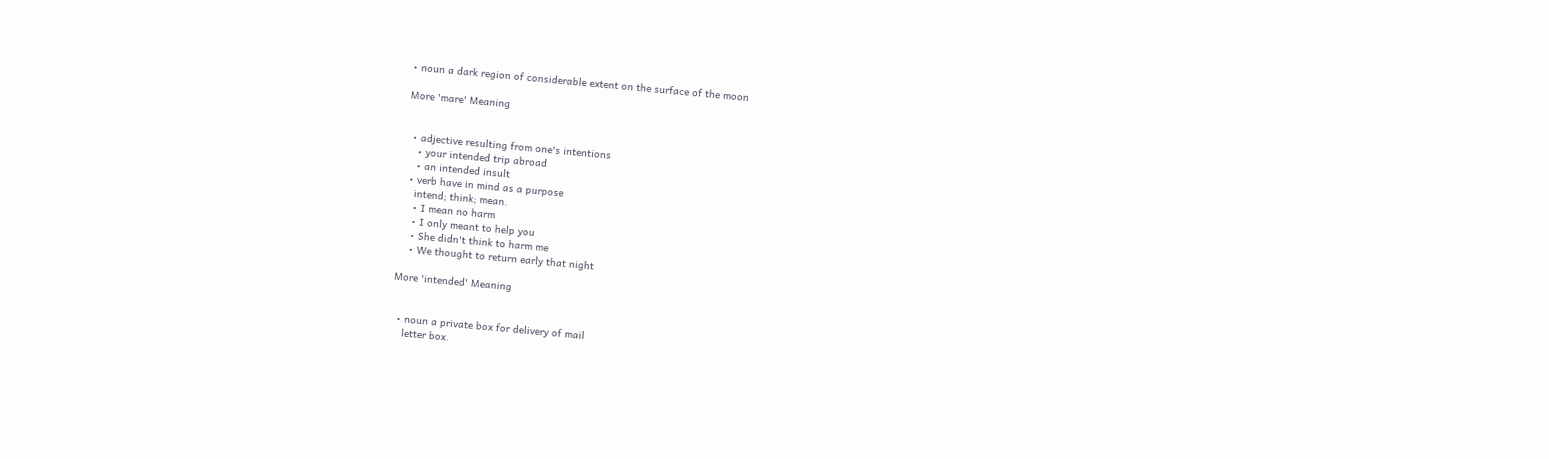• noun a dark region of considerable extent on the surface of the moon

More 'mare' Meaning


  • adjective resulting from one's intentions
    • your intended trip abroad
    • an intended insult
  • verb have in mind as a purpose
    intend; think; mean.
    • I mean no harm
    • I only meant to help you
    • She didn't think to harm me
    • We thought to return early that night

More 'intended' Meaning


  • noun a private box for delivery of mail
    letter box.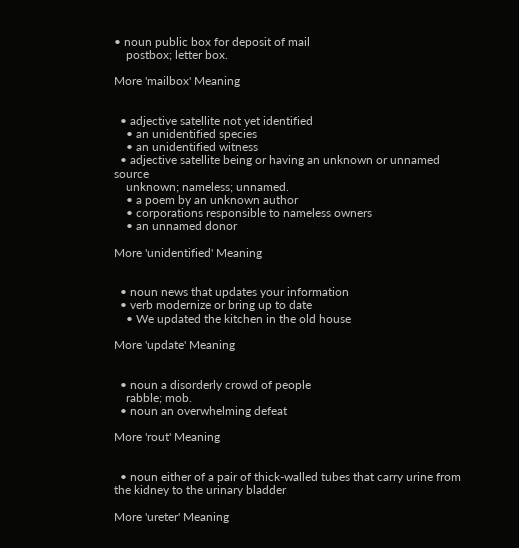• noun public box for deposit of mail
    postbox; letter box.

More 'mailbox' Meaning


  • adjective satellite not yet identified
    • an unidentified species
    • an unidentified witness
  • adjective satellite being or having an unknown or unnamed source
    unknown; nameless; unnamed.
    • a poem by an unknown author
    • corporations responsible to nameless owners
    • an unnamed donor

More 'unidentified' Meaning


  • noun news that updates your information
  • verb modernize or bring up to date
    • We updated the kitchen in the old house

More 'update' Meaning


  • noun a disorderly crowd of people
    rabble; mob.
  • noun an overwhelming defeat

More 'rout' Meaning


  • noun either of a pair of thick-walled tubes that carry urine from the kidney to the urinary bladder

More 'ureter' Meaning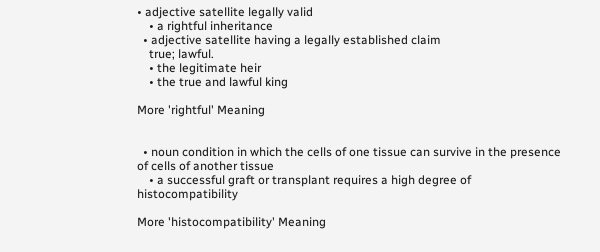• adjective satellite legally valid
    • a rightful inheritance
  • adjective satellite having a legally established claim
    true; lawful.
    • the legitimate heir
    • the true and lawful king

More 'rightful' Meaning


  • noun condition in which the cells of one tissue can survive in the presence of cells of another tissue
    • a successful graft or transplant requires a high degree of histocompatibility

More 'histocompatibility' Meaning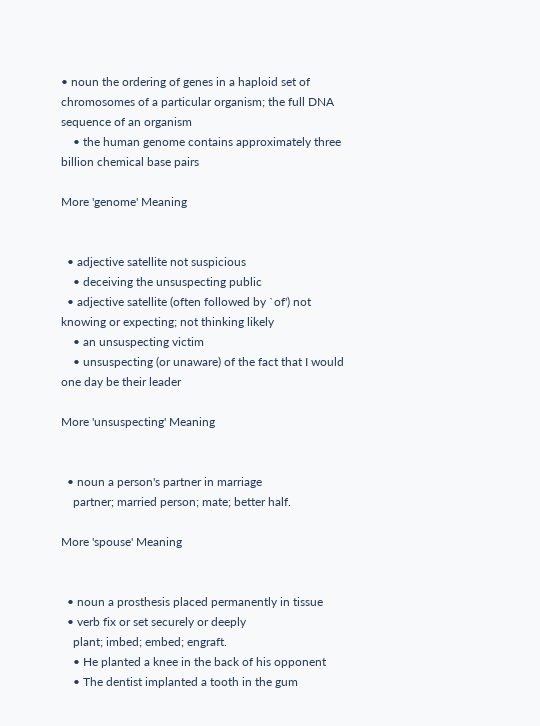• noun the ordering of genes in a haploid set of chromosomes of a particular organism; the full DNA sequence of an organism
    • the human genome contains approximately three billion chemical base pairs

More 'genome' Meaning


  • adjective satellite not suspicious
    • deceiving the unsuspecting public
  • adjective satellite (often followed by `of') not knowing or expecting; not thinking likely
    • an unsuspecting victim
    • unsuspecting (or unaware) of the fact that I would one day be their leader

More 'unsuspecting' Meaning


  • noun a person's partner in marriage
    partner; married person; mate; better half.

More 'spouse' Meaning


  • noun a prosthesis placed permanently in tissue
  • verb fix or set securely or deeply
    plant; imbed; embed; engraft.
    • He planted a knee in the back of his opponent
    • The dentist implanted a tooth in the gum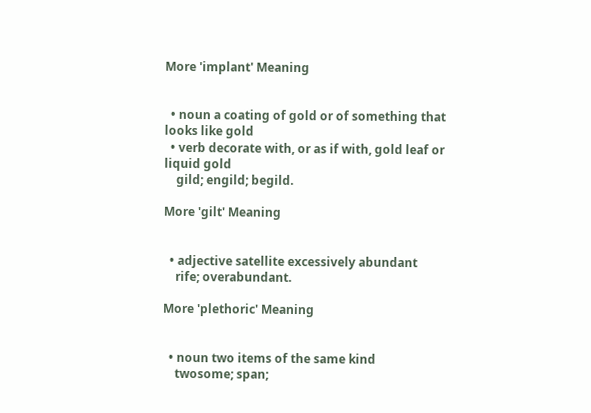More 'implant' Meaning


  • noun a coating of gold or of something that looks like gold
  • verb decorate with, or as if with, gold leaf or liquid gold
    gild; engild; begild.

More 'gilt' Meaning


  • adjective satellite excessively abundant
    rife; overabundant.

More 'plethoric' Meaning


  • noun two items of the same kind
    twosome; span;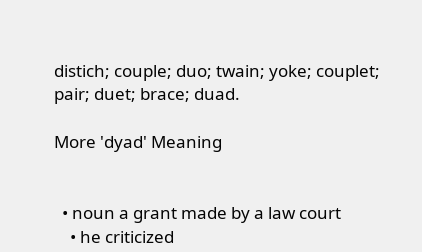distich; couple; duo; twain; yoke; couplet; pair; duet; brace; duad.

More 'dyad' Meaning


  • noun a grant made by a law court
    • he criticized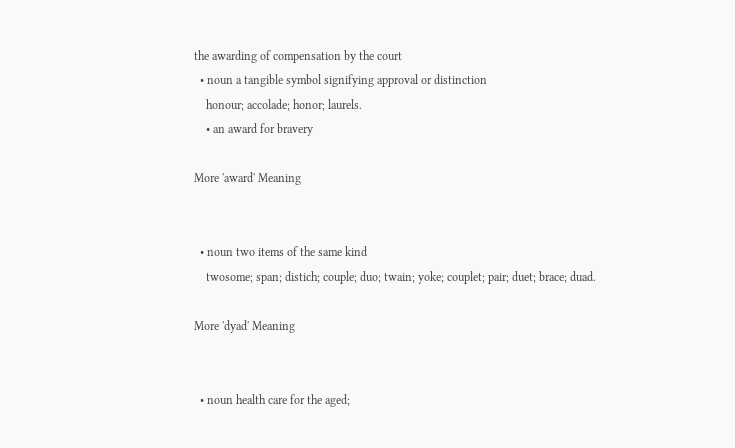the awarding of compensation by the court
  • noun a tangible symbol signifying approval or distinction
    honour; accolade; honor; laurels.
    • an award for bravery

More 'award' Meaning


  • noun two items of the same kind
    twosome; span; distich; couple; duo; twain; yoke; couplet; pair; duet; brace; duad.

More 'dyad' Meaning


  • noun health care for the aged;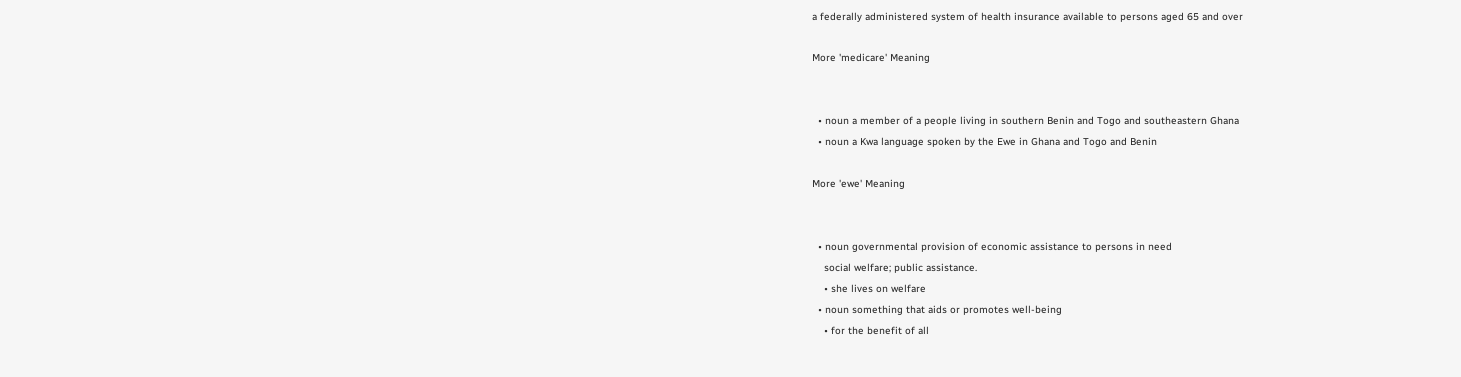a federally administered system of health insurance available to persons aged 65 and over

More 'medicare' Meaning


  • noun a member of a people living in southern Benin and Togo and southeastern Ghana
  • noun a Kwa language spoken by the Ewe in Ghana and Togo and Benin

More 'ewe' Meaning


  • noun governmental provision of economic assistance to persons in need
    social welfare; public assistance.
    • she lives on welfare
  • noun something that aids or promotes well-being
    • for the benefit of all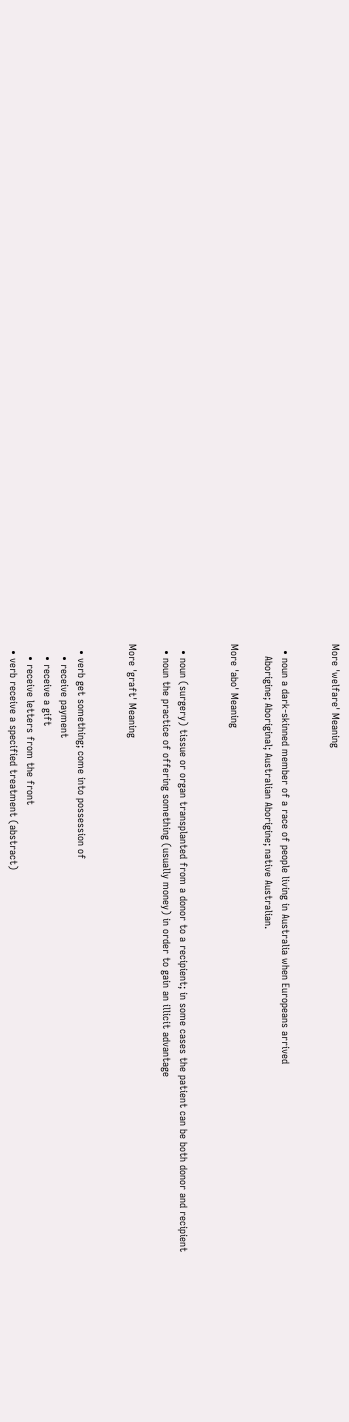More 'welfare' Meaning


  • noun a dark-skinned member of a race of people living in Australia when Europeans arrived
    Aborigine; Aboriginal; Australian Aborigine; native Australian.

More 'abo' Meaning


  • noun (surgery) tissue or organ transplanted from a donor to a recipient; in some cases the patient can be both donor and recipient
  • noun the practice of offering something (usually money) in order to gain an illicit advantage

More 'graft' Meaning


  • verb get something; come into possession of
    • receive payment
    • receive a gift
    • receive letters from the front
  • verb receive a specified treatment (abstract)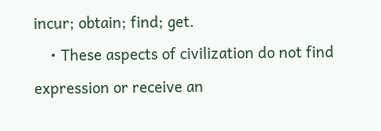incur; obtain; find; get.
    • These aspects of civilization do not find expression or receive an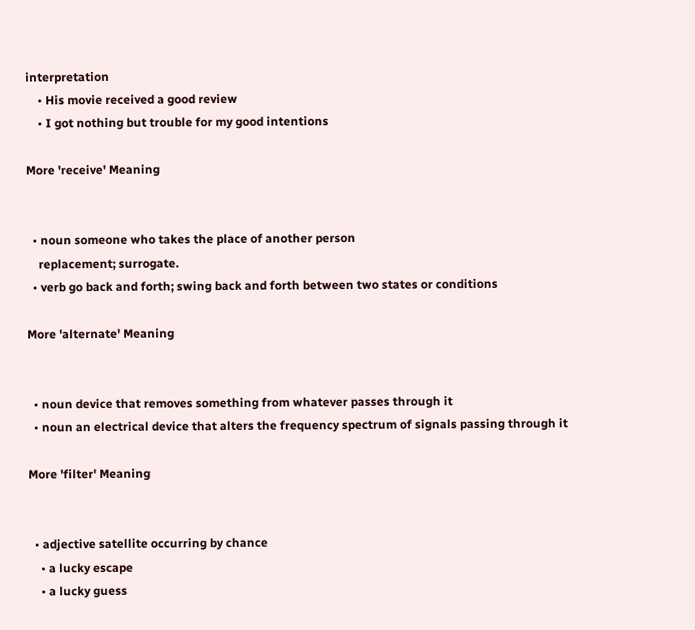interpretation
    • His movie received a good review
    • I got nothing but trouble for my good intentions

More 'receive' Meaning


  • noun someone who takes the place of another person
    replacement; surrogate.
  • verb go back and forth; swing back and forth between two states or conditions

More 'alternate' Meaning


  • noun device that removes something from whatever passes through it
  • noun an electrical device that alters the frequency spectrum of signals passing through it

More 'filter' Meaning


  • adjective satellite occurring by chance
    • a lucky escape
    • a lucky guess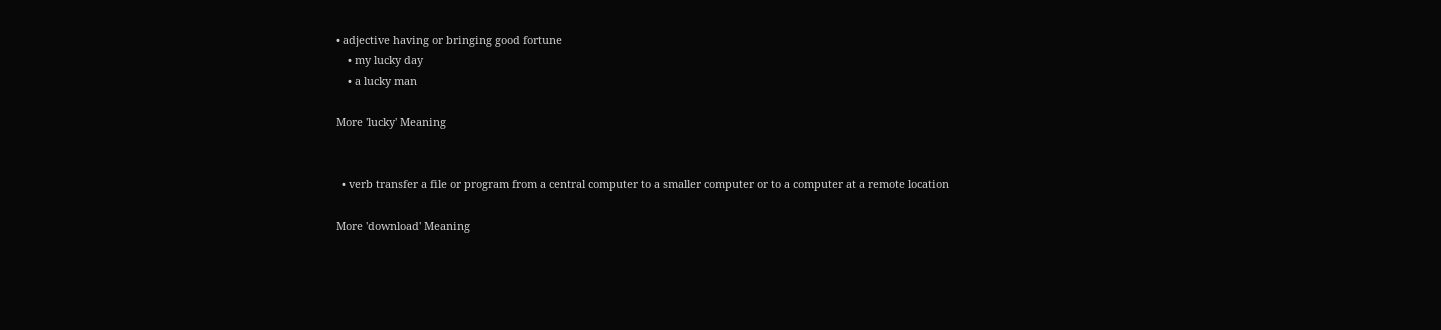• adjective having or bringing good fortune
    • my lucky day
    • a lucky man

More 'lucky' Meaning


  • verb transfer a file or program from a central computer to a smaller computer or to a computer at a remote location

More 'download' Meaning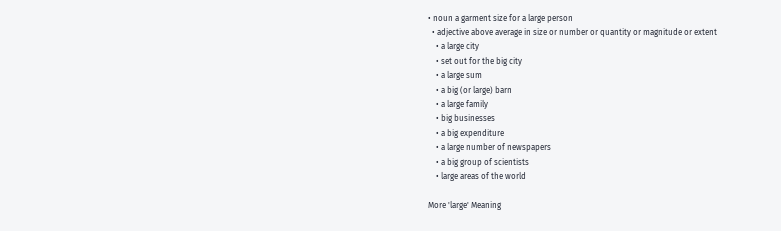• noun a garment size for a large person
  • adjective above average in size or number or quantity or magnitude or extent
    • a large city
    • set out for the big city
    • a large sum
    • a big (or large) barn
    • a large family
    • big businesses
    • a big expenditure
    • a large number of newspapers
    • a big group of scientists
    • large areas of the world

More 'large' Meaning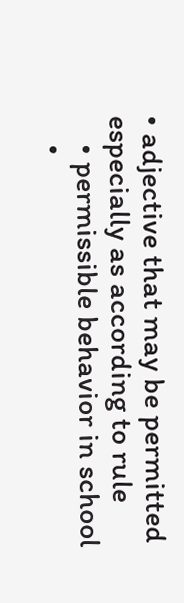• adjective that may be permitted especially as according to rule
    • permissible behavior in school
    •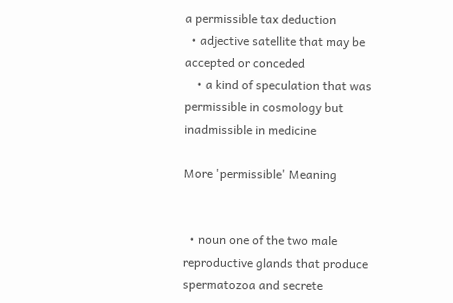a permissible tax deduction
  • adjective satellite that may be accepted or conceded
    • a kind of speculation that was permissible in cosmology but inadmissible in medicine

More 'permissible' Meaning


  • noun one of the two male reproductive glands that produce spermatozoa and secrete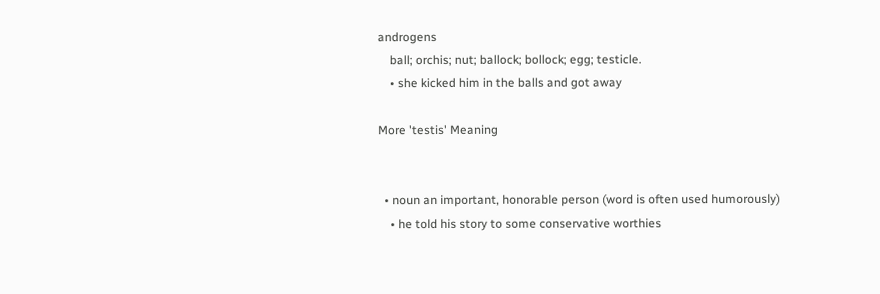androgens
    ball; orchis; nut; ballock; bollock; egg; testicle.
    • she kicked him in the balls and got away

More 'testis' Meaning


  • noun an important, honorable person (word is often used humorously)
    • he told his story to some conservative worthies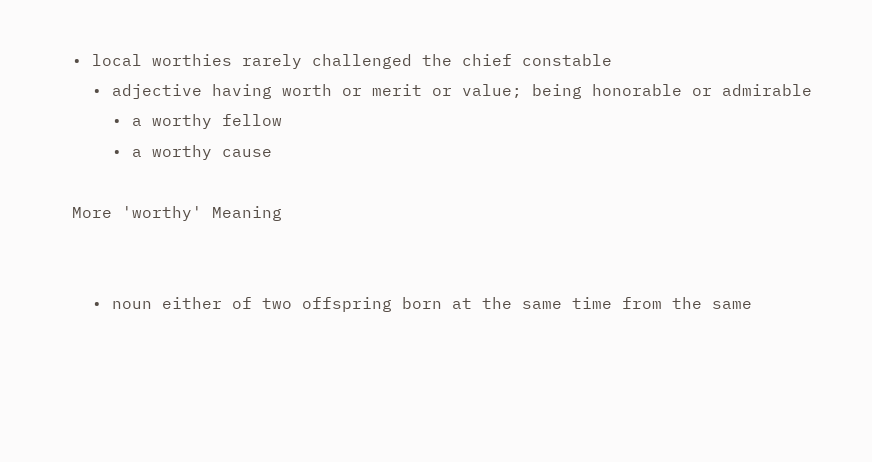• local worthies rarely challenged the chief constable
  • adjective having worth or merit or value; being honorable or admirable
    • a worthy fellow
    • a worthy cause

More 'worthy' Meaning


  • noun either of two offspring born at the same time from the same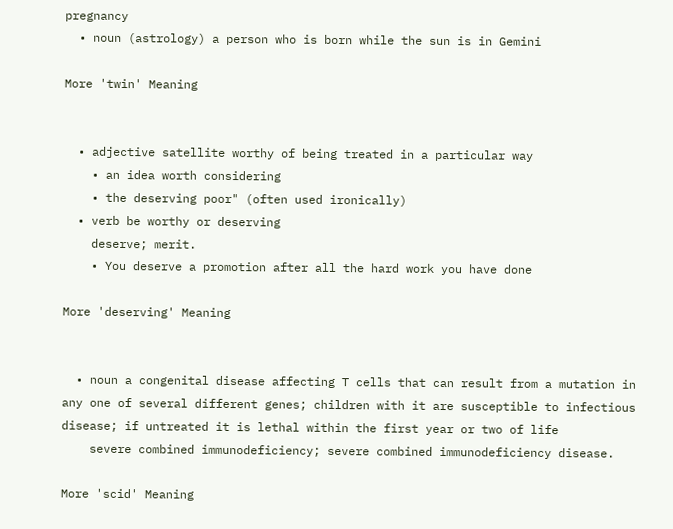pregnancy
  • noun (astrology) a person who is born while the sun is in Gemini

More 'twin' Meaning


  • adjective satellite worthy of being treated in a particular way
    • an idea worth considering
    • the deserving poor" (often used ironically)
  • verb be worthy or deserving
    deserve; merit.
    • You deserve a promotion after all the hard work you have done

More 'deserving' Meaning


  • noun a congenital disease affecting T cells that can result from a mutation in any one of several different genes; children with it are susceptible to infectious disease; if untreated it is lethal within the first year or two of life
    severe combined immunodeficiency; severe combined immunodeficiency disease.

More 'scid' Meaning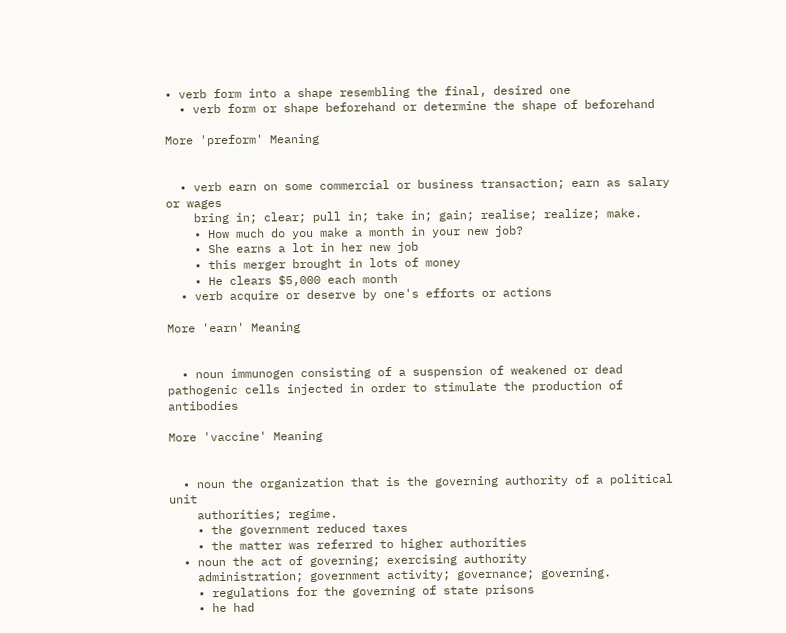• verb form into a shape resembling the final, desired one
  • verb form or shape beforehand or determine the shape of beforehand

More 'preform' Meaning


  • verb earn on some commercial or business transaction; earn as salary or wages
    bring in; clear; pull in; take in; gain; realise; realize; make.
    • How much do you make a month in your new job?
    • She earns a lot in her new job
    • this merger brought in lots of money
    • He clears $5,000 each month
  • verb acquire or deserve by one's efforts or actions

More 'earn' Meaning


  • noun immunogen consisting of a suspension of weakened or dead pathogenic cells injected in order to stimulate the production of antibodies

More 'vaccine' Meaning


  • noun the organization that is the governing authority of a political unit
    authorities; regime.
    • the government reduced taxes
    • the matter was referred to higher authorities
  • noun the act of governing; exercising authority
    administration; government activity; governance; governing.
    • regulations for the governing of state prisons
    • he had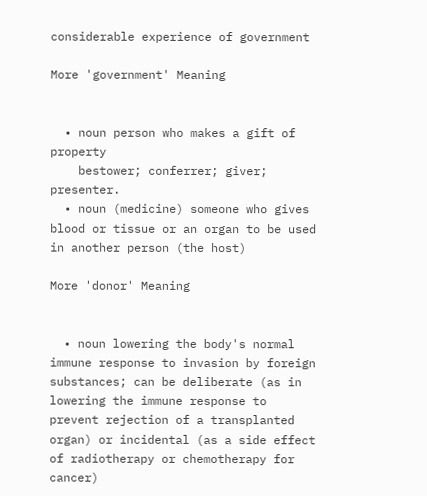considerable experience of government

More 'government' Meaning


  • noun person who makes a gift of property
    bestower; conferrer; giver; presenter.
  • noun (medicine) someone who gives blood or tissue or an organ to be used in another person (the host)

More 'donor' Meaning


  • noun lowering the body's normal immune response to invasion by foreign substances; can be deliberate (as in lowering the immune response to prevent rejection of a transplanted organ) or incidental (as a side effect of radiotherapy or chemotherapy for cancer)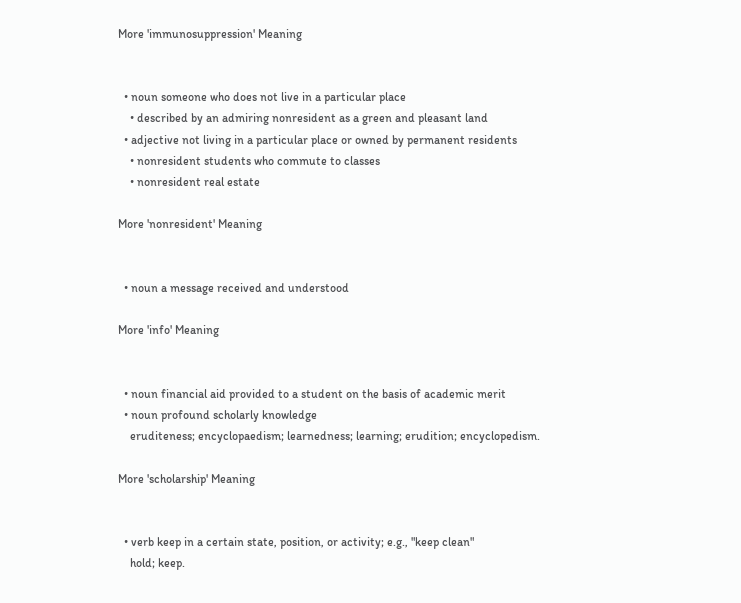More 'immunosuppression' Meaning


  • noun someone who does not live in a particular place
    • described by an admiring nonresident as a green and pleasant land
  • adjective not living in a particular place or owned by permanent residents
    • nonresident students who commute to classes
    • nonresident real estate

More 'nonresident' Meaning


  • noun a message received and understood

More 'info' Meaning


  • noun financial aid provided to a student on the basis of academic merit
  • noun profound scholarly knowledge
    eruditeness; encyclopaedism; learnedness; learning; erudition; encyclopedism.

More 'scholarship' Meaning


  • verb keep in a certain state, position, or activity; e.g., "keep clean"
    hold; keep.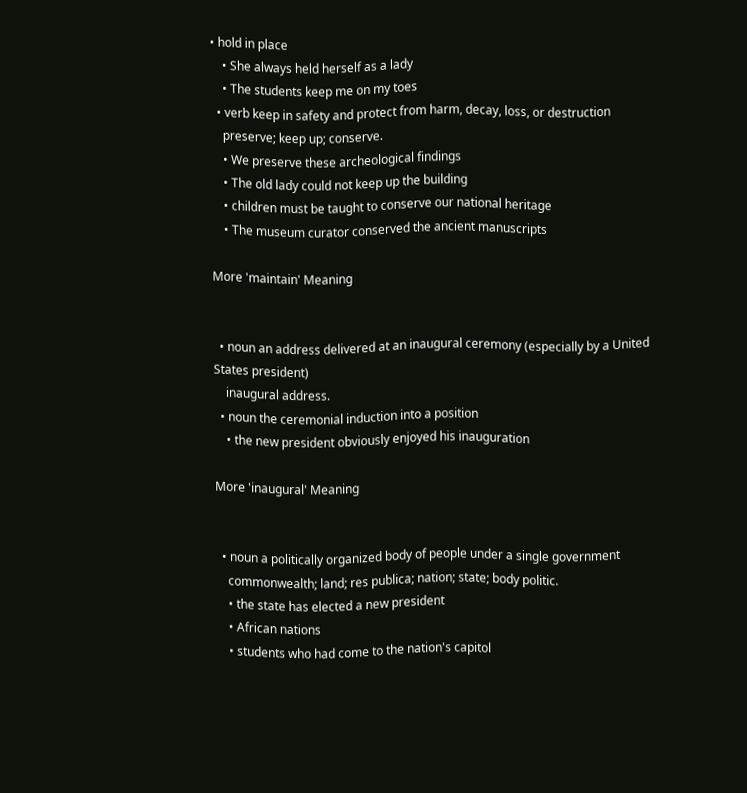• hold in place
    • She always held herself as a lady
    • The students keep me on my toes
  • verb keep in safety and protect from harm, decay, loss, or destruction
    preserve; keep up; conserve.
    • We preserve these archeological findings
    • The old lady could not keep up the building
    • children must be taught to conserve our national heritage
    • The museum curator conserved the ancient manuscripts

More 'maintain' Meaning


  • noun an address delivered at an inaugural ceremony (especially by a United States president)
    inaugural address.
  • noun the ceremonial induction into a position
    • the new president obviously enjoyed his inauguration

More 'inaugural' Meaning


  • noun a politically organized body of people under a single government
    commonwealth; land; res publica; nation; state; body politic.
    • the state has elected a new president
    • African nations
    • students who had come to the nation's capitol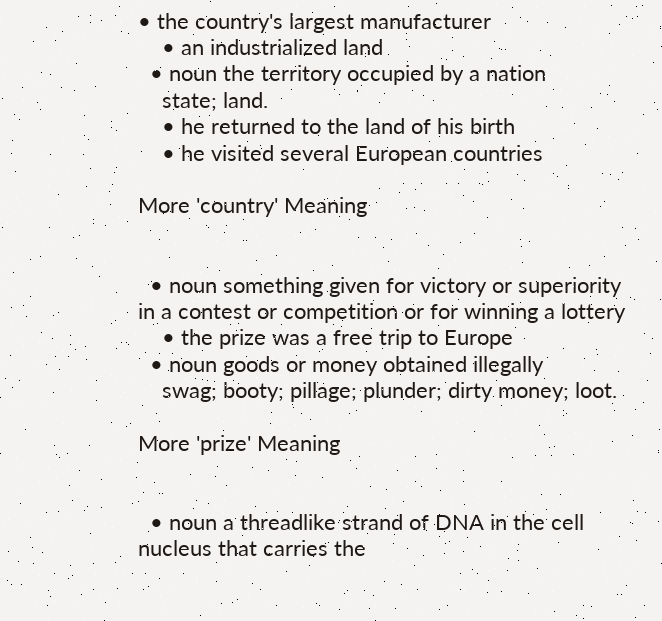• the country's largest manufacturer
    • an industrialized land
  • noun the territory occupied by a nation
    state; land.
    • he returned to the land of his birth
    • he visited several European countries

More 'country' Meaning


  • noun something given for victory or superiority in a contest or competition or for winning a lottery
    • the prize was a free trip to Europe
  • noun goods or money obtained illegally
    swag; booty; pillage; plunder; dirty money; loot.

More 'prize' Meaning


  • noun a threadlike strand of DNA in the cell nucleus that carries the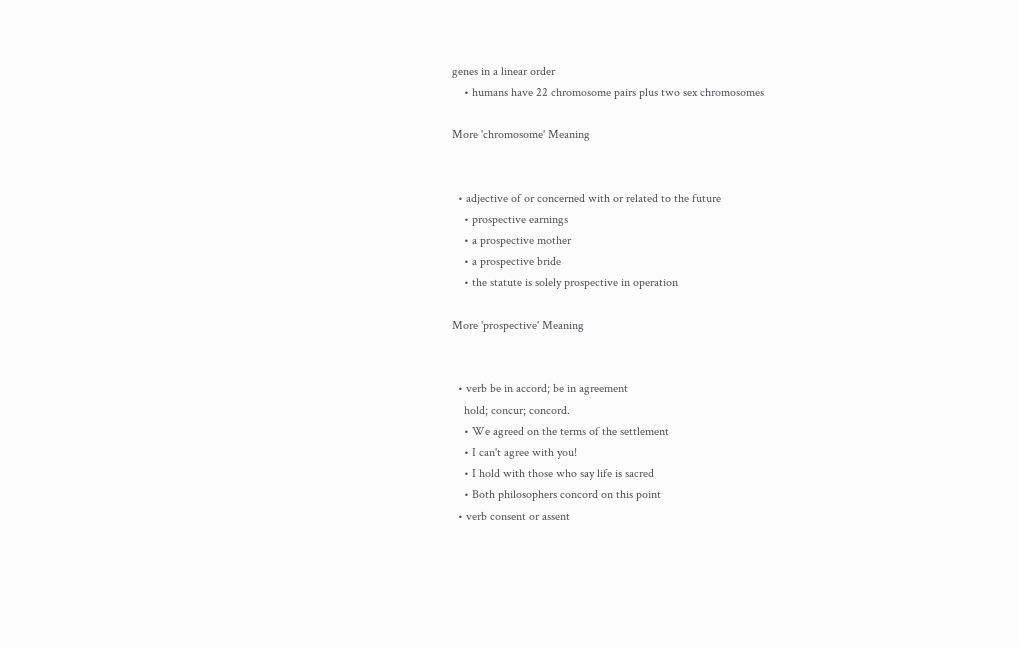genes in a linear order
    • humans have 22 chromosome pairs plus two sex chromosomes

More 'chromosome' Meaning


  • adjective of or concerned with or related to the future
    • prospective earnings
    • a prospective mother
    • a prospective bride
    • the statute is solely prospective in operation

More 'prospective' Meaning


  • verb be in accord; be in agreement
    hold; concur; concord.
    • We agreed on the terms of the settlement
    • I can't agree with you!
    • I hold with those who say life is sacred
    • Both philosophers concord on this point
  • verb consent or assent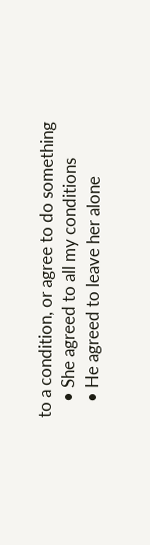to a condition, or agree to do something
    • She agreed to all my conditions
    • He agreed to leave her alone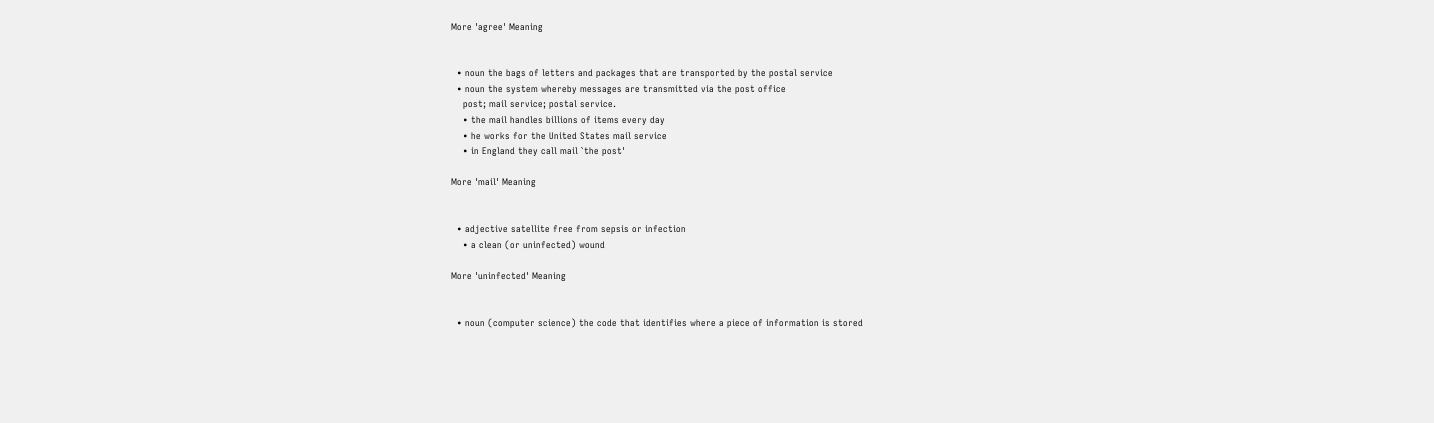More 'agree' Meaning


  • noun the bags of letters and packages that are transported by the postal service
  • noun the system whereby messages are transmitted via the post office
    post; mail service; postal service.
    • the mail handles billions of items every day
    • he works for the United States mail service
    • in England they call mail `the post'

More 'mail' Meaning


  • adjective satellite free from sepsis or infection
    • a clean (or uninfected) wound

More 'uninfected' Meaning


  • noun (computer science) the code that identifies where a piece of information is stored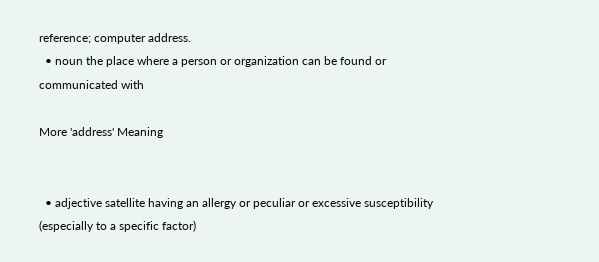reference; computer address.
  • noun the place where a person or organization can be found or communicated with

More 'address' Meaning


  • adjective satellite having an allergy or peculiar or excessive susceptibility (especially to a specific factor)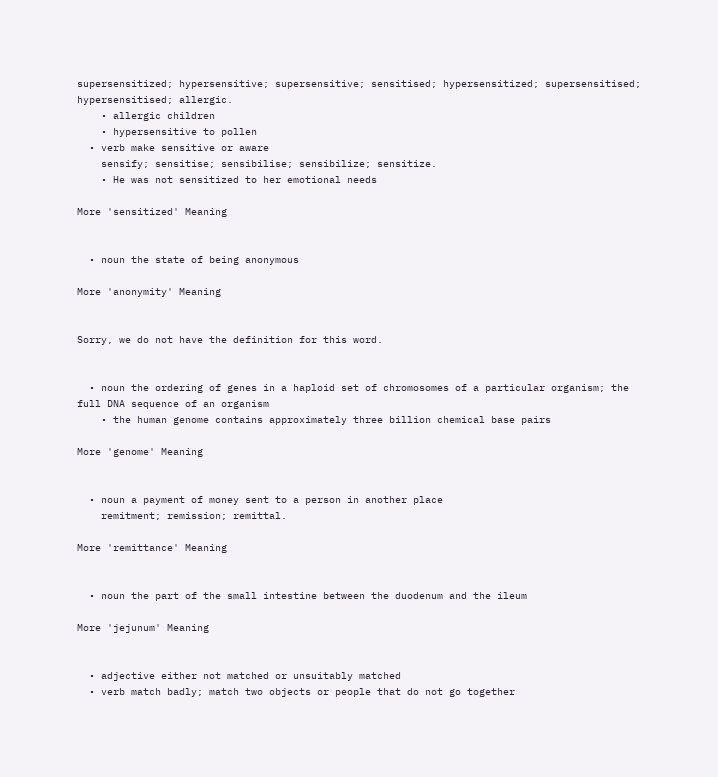supersensitized; hypersensitive; supersensitive; sensitised; hypersensitized; supersensitised; hypersensitised; allergic.
    • allergic children
    • hypersensitive to pollen
  • verb make sensitive or aware
    sensify; sensitise; sensibilise; sensibilize; sensitize.
    • He was not sensitized to her emotional needs

More 'sensitized' Meaning


  • noun the state of being anonymous

More 'anonymity' Meaning


Sorry, we do not have the definition for this word.


  • noun the ordering of genes in a haploid set of chromosomes of a particular organism; the full DNA sequence of an organism
    • the human genome contains approximately three billion chemical base pairs

More 'genome' Meaning


  • noun a payment of money sent to a person in another place
    remitment; remission; remittal.

More 'remittance' Meaning


  • noun the part of the small intestine between the duodenum and the ileum

More 'jejunum' Meaning


  • adjective either not matched or unsuitably matched
  • verb match badly; match two objects or people that do not go together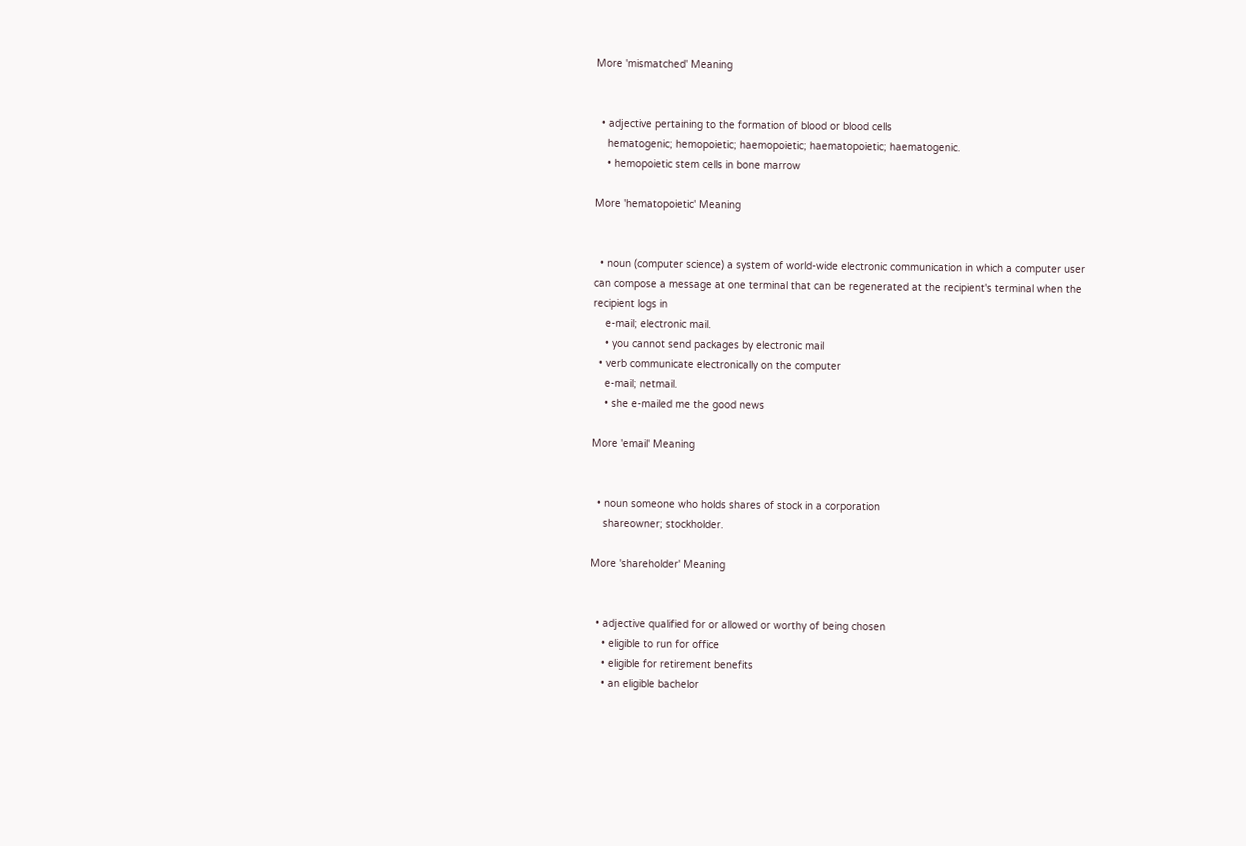More 'mismatched' Meaning


  • adjective pertaining to the formation of blood or blood cells
    hematogenic; hemopoietic; haemopoietic; haematopoietic; haematogenic.
    • hemopoietic stem cells in bone marrow

More 'hematopoietic' Meaning


  • noun (computer science) a system of world-wide electronic communication in which a computer user can compose a message at one terminal that can be regenerated at the recipient's terminal when the recipient logs in
    e-mail; electronic mail.
    • you cannot send packages by electronic mail
  • verb communicate electronically on the computer
    e-mail; netmail.
    • she e-mailed me the good news

More 'email' Meaning


  • noun someone who holds shares of stock in a corporation
    shareowner; stockholder.

More 'shareholder' Meaning


  • adjective qualified for or allowed or worthy of being chosen
    • eligible to run for office
    • eligible for retirement benefits
    • an eligible bachelor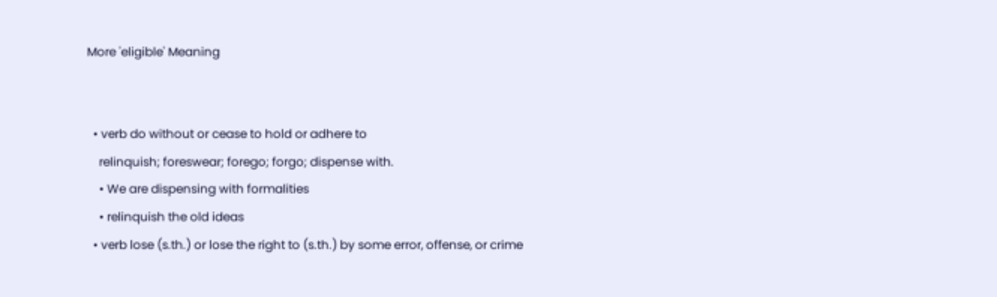More 'eligible' Meaning


  • verb do without or cease to hold or adhere to
    relinquish; foreswear; forego; forgo; dispense with.
    • We are dispensing with formalities
    • relinquish the old ideas
  • verb lose (s.th.) or lose the right to (s.th.) by some error, offense, or crime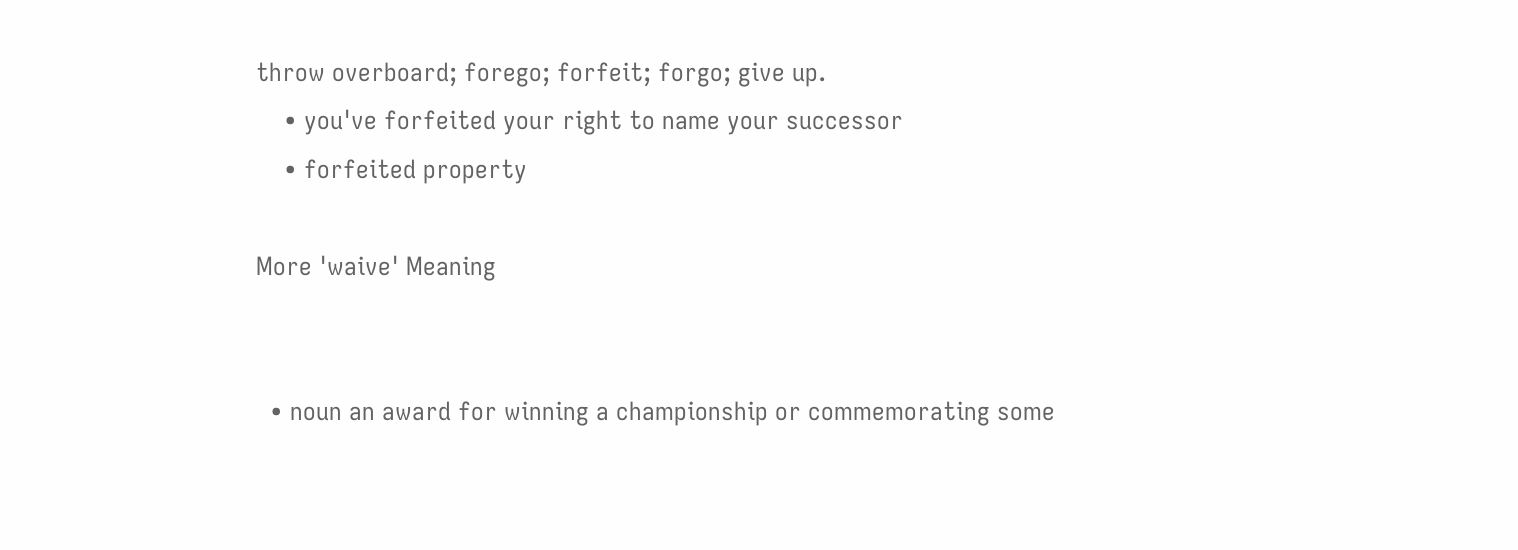throw overboard; forego; forfeit; forgo; give up.
    • you've forfeited your right to name your successor
    • forfeited property

More 'waive' Meaning


  • noun an award for winning a championship or commemorating some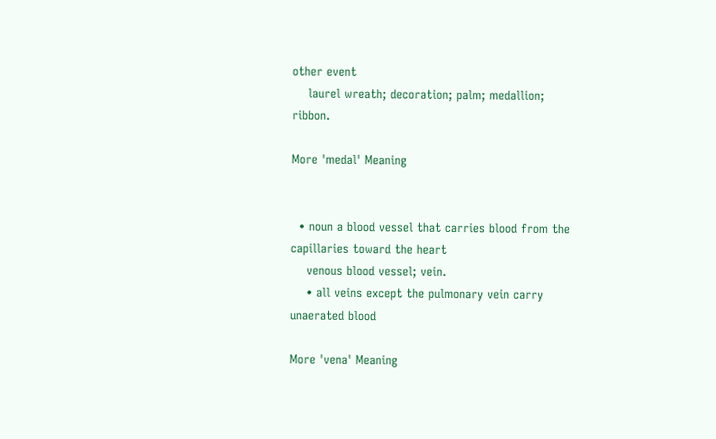other event
    laurel wreath; decoration; palm; medallion; ribbon.

More 'medal' Meaning


  • noun a blood vessel that carries blood from the capillaries toward the heart
    venous blood vessel; vein.
    • all veins except the pulmonary vein carry unaerated blood

More 'vena' Meaning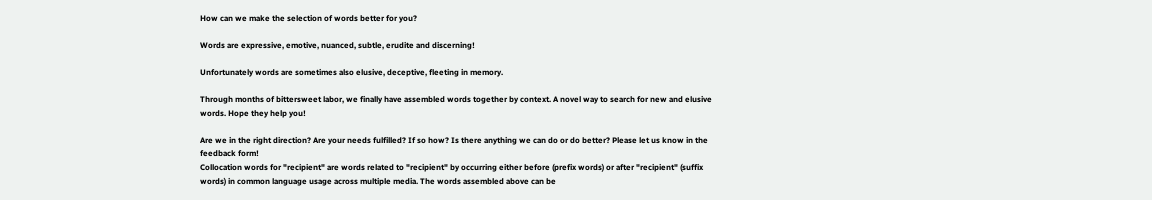How can we make the selection of words better for you?

Words are expressive, emotive, nuanced, subtle, erudite and discerning!

Unfortunately words are sometimes also elusive, deceptive, fleeting in memory.

Through months of bittersweet labor, we finally have assembled words together by context. A novel way to search for new and elusive words. Hope they help you!

Are we in the right direction? Are your needs fulfilled? If so how? Is there anything we can do or do better? Please let us know in the feedback form!
Collocation words for "recipient" are words related to "recipient" by occurring either before (prefix words) or after "recipient" (suffix words) in common language usage across multiple media. The words assembled above can be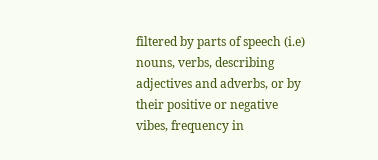filtered by parts of speech (i.e) nouns, verbs, describing adjectives and adverbs, or by their positive or negative vibes, frequency in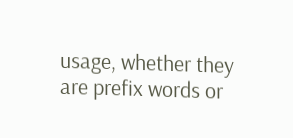usage, whether they are prefix words or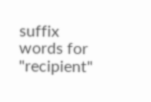suffix words for "recipient"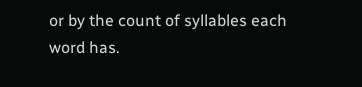or by the count of syllables each word has.